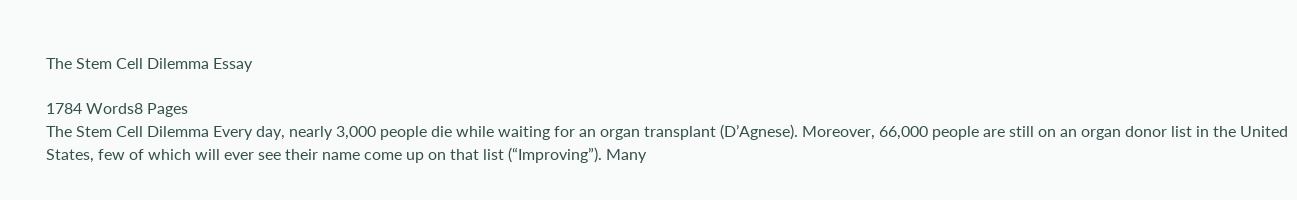The Stem Cell Dilemma Essay

1784 Words8 Pages
The Stem Cell Dilemma Every day, nearly 3,000 people die while waiting for an organ transplant (D’Agnese). Moreover, 66,000 people are still on an organ donor list in the United States, few of which will ever see their name come up on that list (“Improving”). Many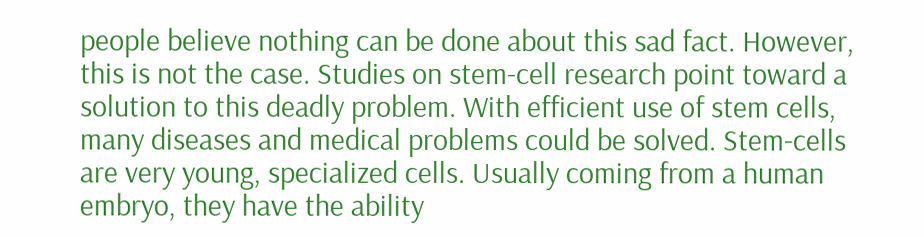people believe nothing can be done about this sad fact. However, this is not the case. Studies on stem-cell research point toward a solution to this deadly problem. With efficient use of stem cells, many diseases and medical problems could be solved. Stem-cells are very young, specialized cells. Usually coming from a human embryo, they have the ability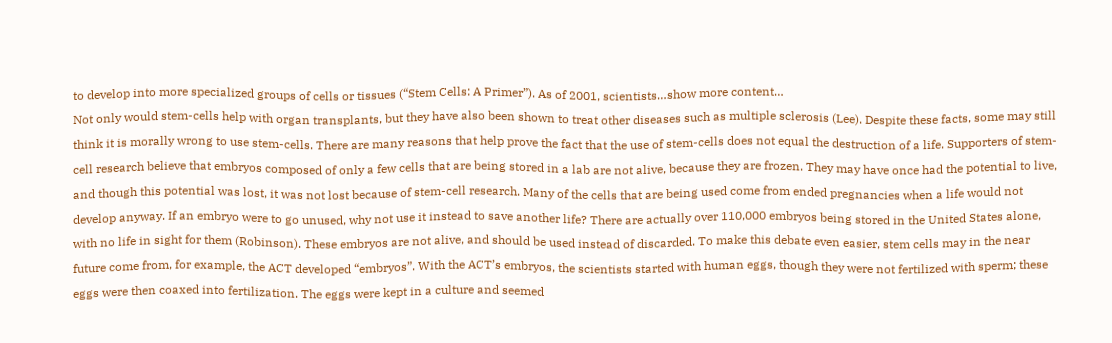to develop into more specialized groups of cells or tissues (“Stem Cells: A Primer”). As of 2001, scientists…show more content…
Not only would stem-cells help with organ transplants, but they have also been shown to treat other diseases such as multiple sclerosis (Lee). Despite these facts, some may still think it is morally wrong to use stem-cells. There are many reasons that help prove the fact that the use of stem-cells does not equal the destruction of a life. Supporters of stem-cell research believe that embryos composed of only a few cells that are being stored in a lab are not alive, because they are frozen. They may have once had the potential to live, and though this potential was lost, it was not lost because of stem-cell research. Many of the cells that are being used come from ended pregnancies when a life would not develop anyway. If an embryo were to go unused, why not use it instead to save another life? There are actually over 110,000 embryos being stored in the United States alone, with no life in sight for them (Robinson). These embryos are not alive, and should be used instead of discarded. To make this debate even easier, stem cells may in the near future come from, for example, the ACT developed “embryos”. With the ACT’s embryos, the scientists started with human eggs, though they were not fertilized with sperm; these eggs were then coaxed into fertilization. The eggs were kept in a culture and seemed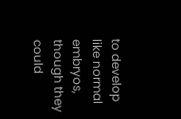to develop like normal embryos, though they could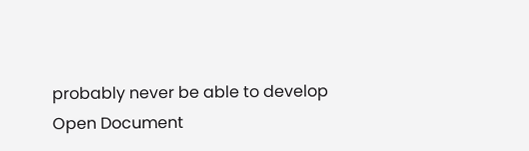probably never be able to develop
Open Document